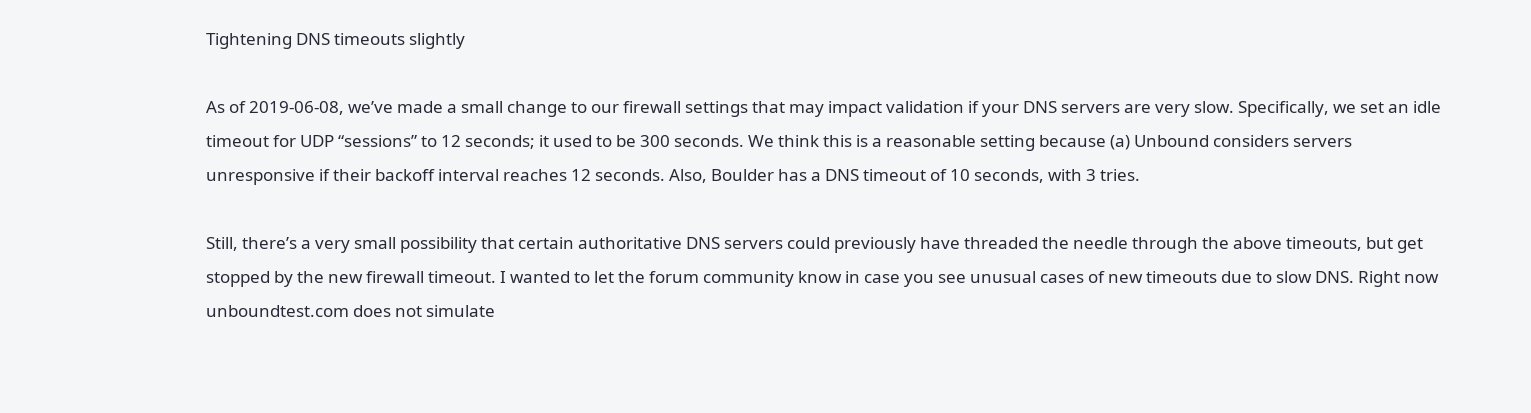Tightening DNS timeouts slightly

As of 2019-06-08, we’ve made a small change to our firewall settings that may impact validation if your DNS servers are very slow. Specifically, we set an idle timeout for UDP “sessions” to 12 seconds; it used to be 300 seconds. We think this is a reasonable setting because (a) Unbound considers servers unresponsive if their backoff interval reaches 12 seconds. Also, Boulder has a DNS timeout of 10 seconds, with 3 tries.

Still, there’s a very small possibility that certain authoritative DNS servers could previously have threaded the needle through the above timeouts, but get stopped by the new firewall timeout. I wanted to let the forum community know in case you see unusual cases of new timeouts due to slow DNS. Right now unboundtest.com does not simulate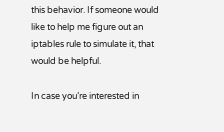this behavior. If someone would like to help me figure out an iptables rule to simulate it, that would be helpful.

In case you’re interested in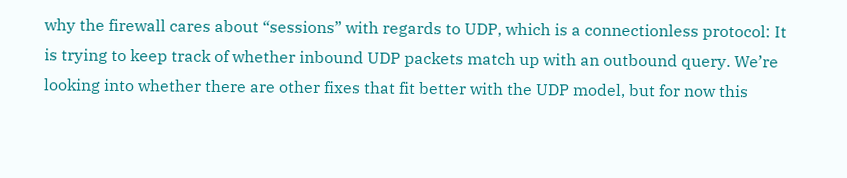why the firewall cares about “sessions” with regards to UDP, which is a connectionless protocol: It is trying to keep track of whether inbound UDP packets match up with an outbound query. We’re looking into whether there are other fixes that fit better with the UDP model, but for now this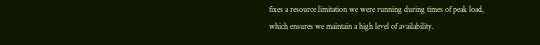fixes a resource limitation we were running during times of peak load, which ensures we maintain a high level of availability.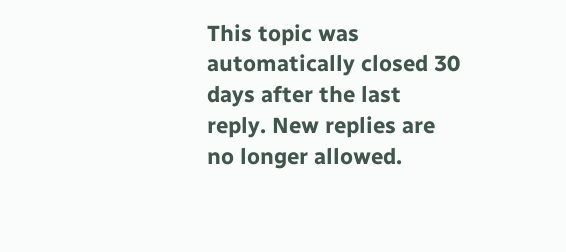This topic was automatically closed 30 days after the last reply. New replies are no longer allowed.